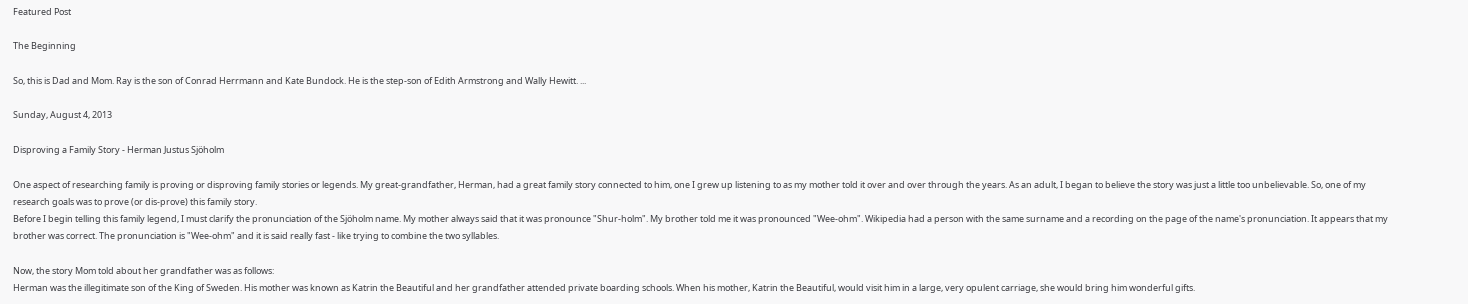Featured Post

The Beginning

So, this is Dad and Mom. Ray is the son of Conrad Herrmann and Kate Bundock. He is the step-son of Edith Armstrong and Wally Hewitt. ...

Sunday, August 4, 2013

Disproving a Family Story - Herman Justus Sjöholm

One aspect of researching family is proving or disproving family stories or legends. My great-grandfather, Herman, had a great family story connected to him, one I grew up listening to as my mother told it over and over through the years. As an adult, I began to believe the story was just a little too unbelievable. So, one of my research goals was to prove (or dis-prove) this family story.
Before I begin telling this family legend, I must clarify the pronunciation of the Sjöholm name. My mother always said that it was pronounce "Shur-holm". My brother told me it was pronounced "Wee-ohm". Wikipedia had a person with the same surname and a recording on the page of the name's pronunciation. It appears that my brother was correct. The pronunciation is "Wee-ohm" and it is said really fast - like trying to combine the two syllables.

Now, the story Mom told about her grandfather was as follows:
Herman was the illegitimate son of the King of Sweden. His mother was known as Katrin the Beautiful and her grandfather attended private boarding schools. When his mother, Katrin the Beautiful, would visit him in a large, very opulent carriage, she would bring him wonderful gifts.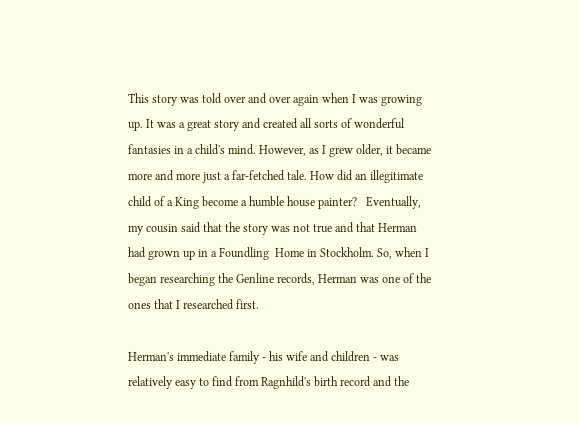This story was told over and over again when I was growing up. It was a great story and created all sorts of wonderful fantasies in a child's mind. However, as I grew older, it became more and more just a far-fetched tale. How did an illegitimate child of a King become a humble house painter?   Eventually, my cousin said that the story was not true and that Herman had grown up in a Foundling  Home in Stockholm. So, when I began researching the Genline records, Herman was one of the ones that I researched first.

Herman's immediate family - his wife and children - was relatively easy to find from Ragnhild's birth record and the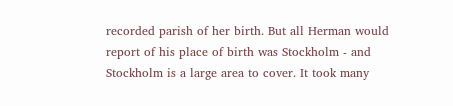recorded parish of her birth. But all Herman would report of his place of birth was Stockholm - and Stockholm is a large area to cover. It took many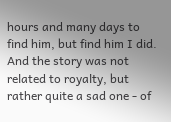hours and many days to find him, but find him I did.
And the story was not related to royalty, but rather quite a sad one - of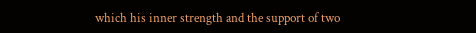which his inner strength and the support of two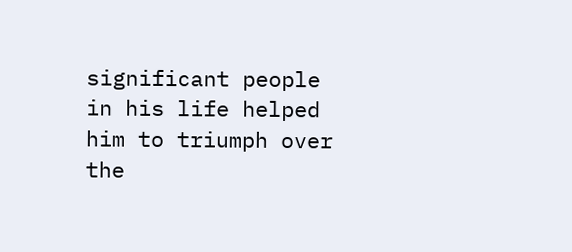significant people in his life helped him to triumph over the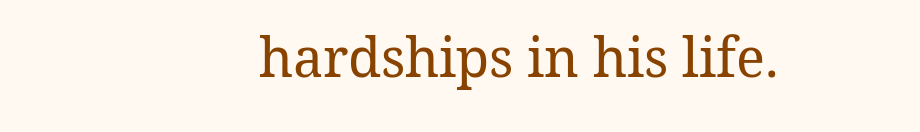hardships in his life.